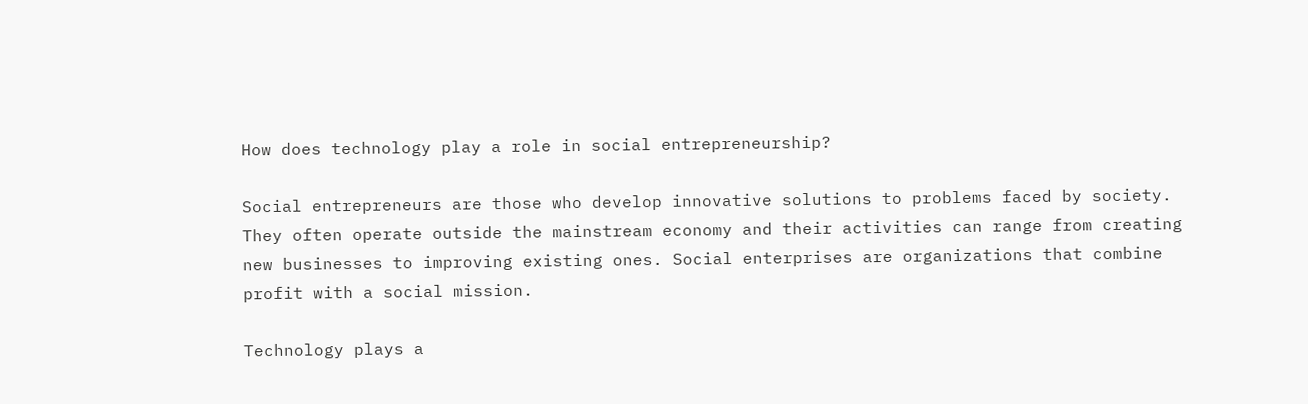How does technology play a role in social entrepreneurship?

Social entrepreneurs are those who develop innovative solutions to problems faced by society. They often operate outside the mainstream economy and their activities can range from creating new businesses to improving existing ones. Social enterprises are organizations that combine profit with a social mission.

Technology plays a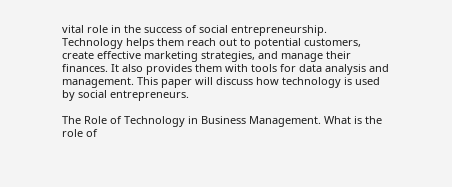vital role in the success of social entrepreneurship. Technology helps them reach out to potential customers, create effective marketing strategies, and manage their finances. It also provides them with tools for data analysis and management. This paper will discuss how technology is used by social entrepreneurs.

The Role of Technology in Business Management. What is the role of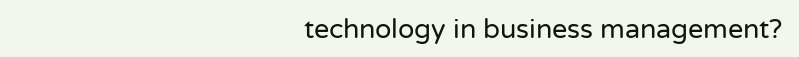technology in business management?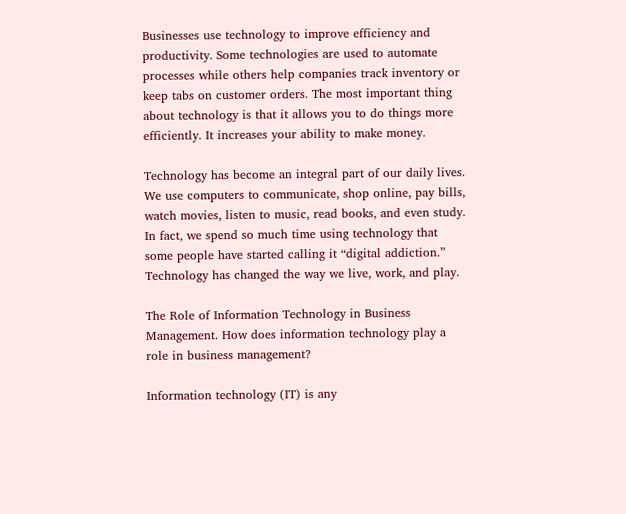Businesses use technology to improve efficiency and productivity. Some technologies are used to automate processes while others help companies track inventory or keep tabs on customer orders. The most important thing about technology is that it allows you to do things more efficiently. It increases your ability to make money.

Technology has become an integral part of our daily lives. We use computers to communicate, shop online, pay bills, watch movies, listen to music, read books, and even study. In fact, we spend so much time using technology that some people have started calling it “digital addiction.” Technology has changed the way we live, work, and play.

The Role of Information Technology in Business Management. How does information technology play a role in business management?

Information technology (IT) is any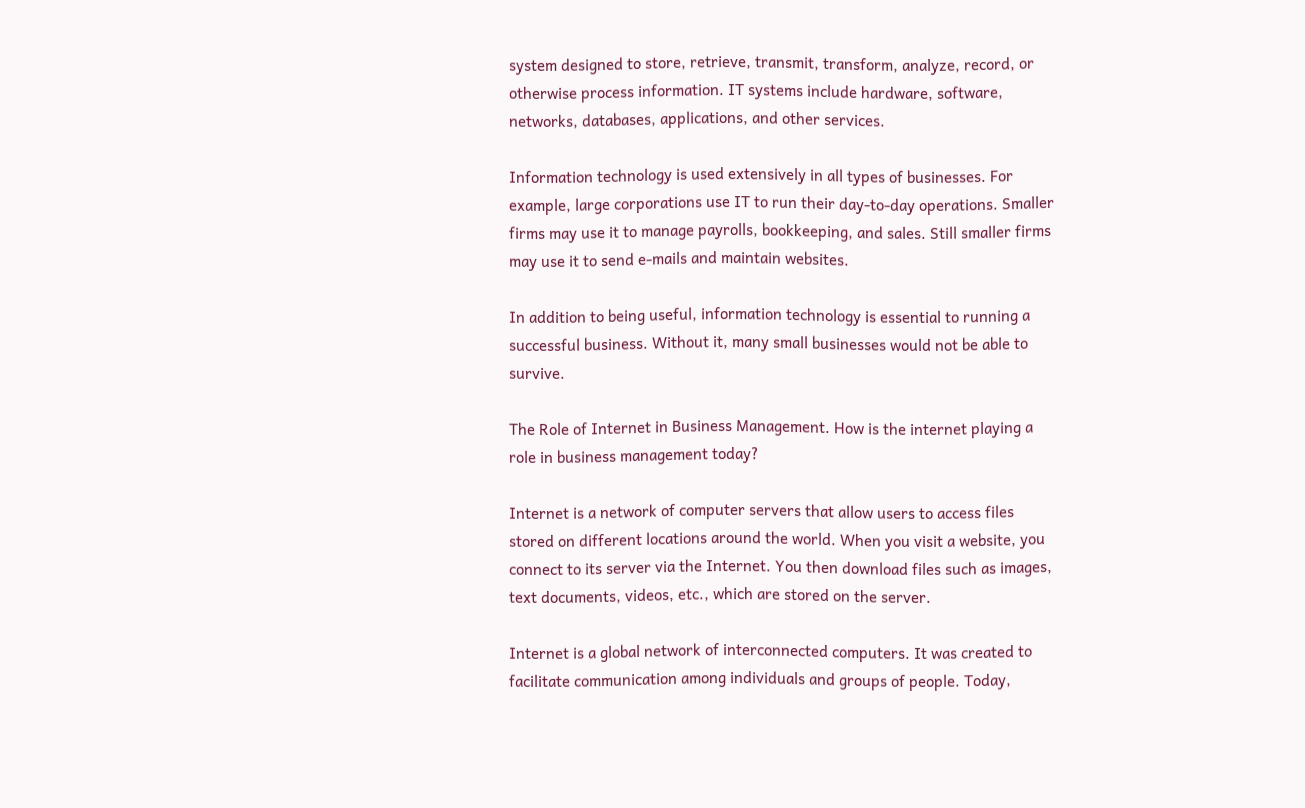system designed to store, retrieve, transmit, transform, analyze, record, or otherwise process information. IT systems include hardware, software, networks, databases, applications, and other services.

Information technology is used extensively in all types of businesses. For example, large corporations use IT to run their day-to-day operations. Smaller firms may use it to manage payrolls, bookkeeping, and sales. Still smaller firms may use it to send e-mails and maintain websites.

In addition to being useful, information technology is essential to running a successful business. Without it, many small businesses would not be able to survive.

The Role of Internet in Business Management. How is the internet playing a role in business management today?

Internet is a network of computer servers that allow users to access files stored on different locations around the world. When you visit a website, you connect to its server via the Internet. You then download files such as images, text documents, videos, etc., which are stored on the server.

Internet is a global network of interconnected computers. It was created to facilitate communication among individuals and groups of people. Today,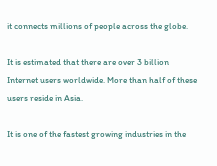it connects millions of people across the globe.

It is estimated that there are over 3 billion Internet users worldwide. More than half of these users reside in Asia.

It is one of the fastest growing industries in the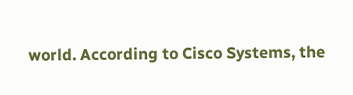world. According to Cisco Systems, the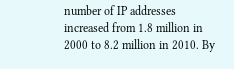number of IP addresses increased from 1.8 million in 2000 to 8.2 million in 2010. By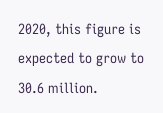2020, this figure is expected to grow to 30.6 million.